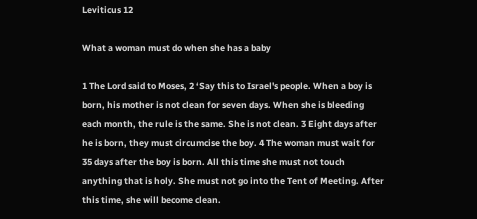Leviticus 12

What a woman must do when she has a baby

1 The Lord said to Moses, 2 ‘Say this to Israel's people. When a boy is born, his mother is not clean for seven days. When she is bleeding each month, the rule is the same. She is not clean. 3 Eight days after he is born, they must circumcise the boy. 4 The woman must wait for 35 days after the boy is born. All this time she must not touch anything that is holy. She must not go into the Tent of Meeting. After this time, she will become clean.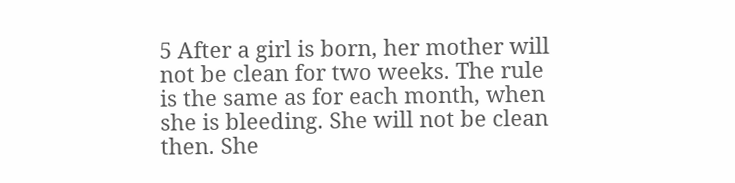5 After a girl is born, her mother will not be clean for two weeks. The rule is the same as for each month, when she is bleeding. She will not be clean then. She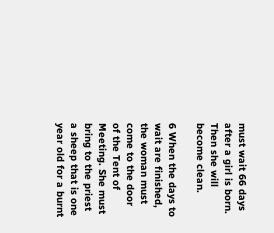must wait 66 days after a girl is born. Then she will become clean.

6 When the days to wait are finished, the woman must come to the door of the Tent of Meeting. She must bring to the priest a sheep that is one year old for a burnt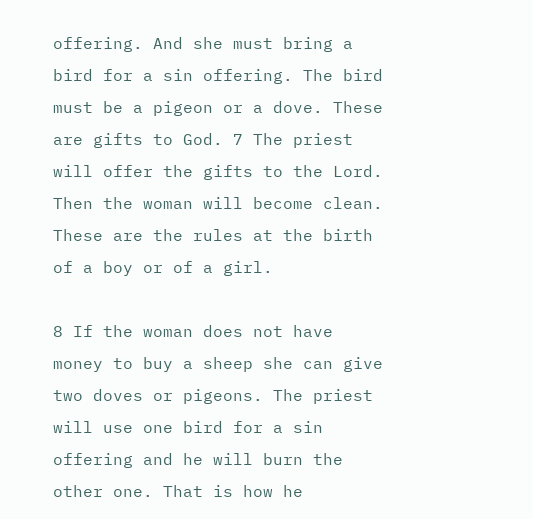offering. And she must bring a bird for a sin offering. The bird must be a pigeon or a dove. These are gifts to God. 7 The priest will offer the gifts to the Lord. Then the woman will become clean. These are the rules at the birth of a boy or of a girl.

8 If the woman does not have money to buy a sheep she can give two doves or pigeons. The priest will use one bird for a sin offering and he will burn the other one. That is how he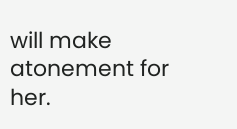will make atonement for her.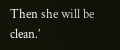Then she will be clean.’